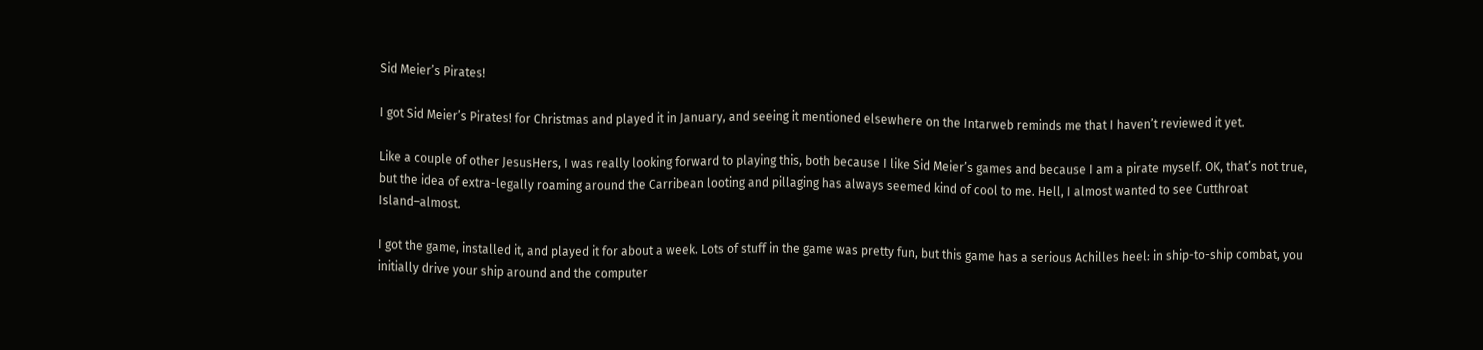Sid Meier’s Pirates!

I got Sid Meier’s Pirates! for Christmas and played it in January, and seeing it mentioned elsewhere on the Intarweb reminds me that I haven’t reviewed it yet.

Like a couple of other JesusHers, I was really looking forward to playing this, both because I like Sid Meier’s games and because I am a pirate myself. OK, that’s not true, but the idea of extra-legally roaming around the Carribean looting and pillaging has always seemed kind of cool to me. Hell, I almost wanted to see Cutthroat Island–almost.

I got the game, installed it, and played it for about a week. Lots of stuff in the game was pretty fun, but this game has a serious Achilles heel: in ship-to-ship combat, you initially drive your ship around and the computer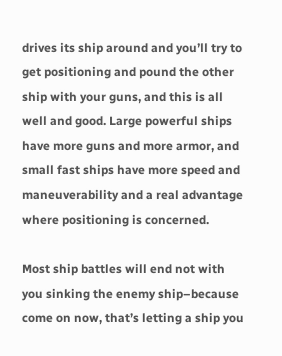drives its ship around and you’ll try to get positioning and pound the other ship with your guns, and this is all well and good. Large powerful ships have more guns and more armor, and small fast ships have more speed and maneuverability and a real advantage where positioning is concerned.

Most ship battles will end not with you sinking the enemy ship–because come on now, that’s letting a ship you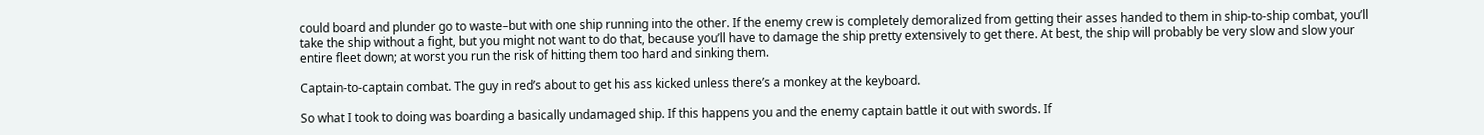could board and plunder go to waste–but with one ship running into the other. If the enemy crew is completely demoralized from getting their asses handed to them in ship-to-ship combat, you’ll take the ship without a fight, but you might not want to do that, because you’ll have to damage the ship pretty extensively to get there. At best, the ship will probably be very slow and slow your entire fleet down; at worst you run the risk of hitting them too hard and sinking them.

Captain-to-captain combat. The guy in red’s about to get his ass kicked unless there’s a monkey at the keyboard.

So what I took to doing was boarding a basically undamaged ship. If this happens you and the enemy captain battle it out with swords. If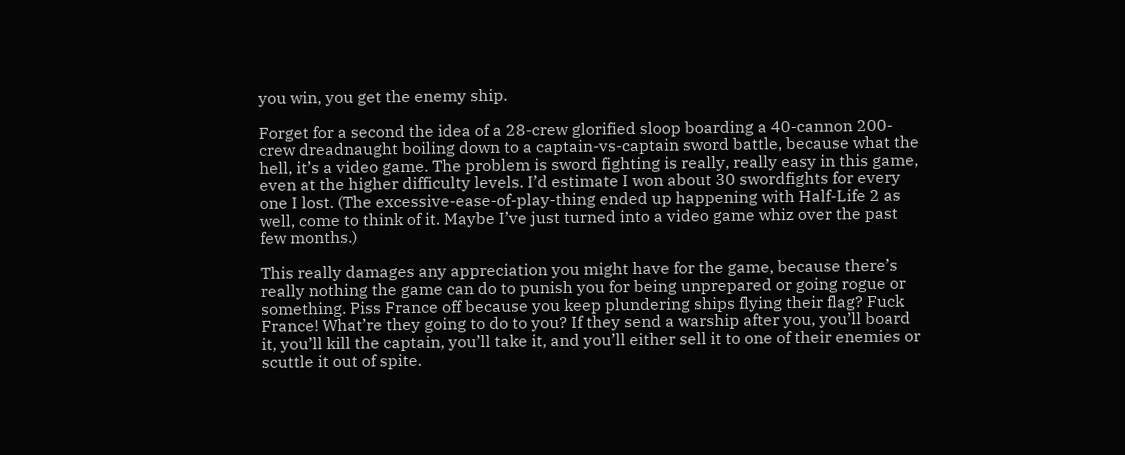you win, you get the enemy ship.

Forget for a second the idea of a 28-crew glorified sloop boarding a 40-cannon 200-crew dreadnaught boiling down to a captain-vs-captain sword battle, because what the hell, it’s a video game. The problem is sword fighting is really, really easy in this game, even at the higher difficulty levels. I’d estimate I won about 30 swordfights for every one I lost. (The excessive-ease-of-play-thing ended up happening with Half-Life 2 as well, come to think of it. Maybe I’ve just turned into a video game whiz over the past few months.)

This really damages any appreciation you might have for the game, because there’s really nothing the game can do to punish you for being unprepared or going rogue or something. Piss France off because you keep plundering ships flying their flag? Fuck France! What’re they going to do to you? If they send a warship after you, you’ll board it, you’ll kill the captain, you’ll take it, and you’ll either sell it to one of their enemies or scuttle it out of spite.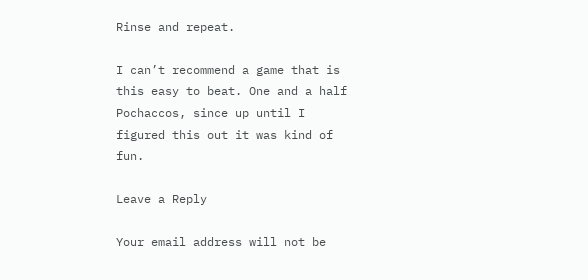Rinse and repeat.

I can’t recommend a game that is this easy to beat. One and a half Pochaccos, since up until I figured this out it was kind of fun.

Leave a Reply

Your email address will not be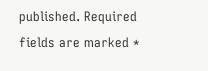published. Required fields are marked *